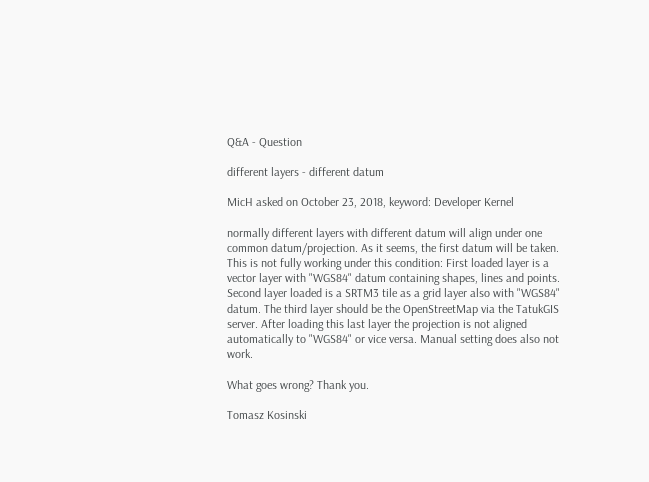Q&A - Question

different layers - different datum

MicH asked on October 23, 2018, keyword: Developer Kernel

normally different layers with different datum will align under one common datum/projection. As it seems, the first datum will be taken.
This is not fully working under this condition: First loaded layer is a vector layer with "WGS84" datum containing shapes, lines and points. Second layer loaded is a SRTM3 tile as a grid layer also with "WGS84" datum. The third layer should be the OpenStreetMap via the TatukGIS server. After loading this last layer the projection is not aligned automatically to "WGS84" or vice versa. Manual setting does also not work.

What goes wrong? Thank you.

Tomasz Kosinski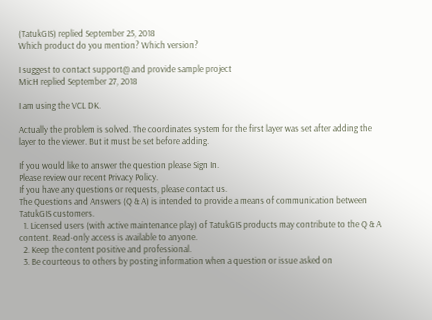(TatukGIS) replied September 25, 2018
Which product do you mention? Which version?

I suggest to contact support@ and provide sample project
MicH replied September 27, 2018

I am using the VCL DK.

Actually the problem is solved. The coordinates system for the first layer was set after adding the layer to the viewer. But it must be set before adding.

If you would like to answer the question please Sign In.
Please review our recent Privacy Policy.
If you have any questions or requests, please contact us.
The Questions and Answers (Q & A) is intended to provide a means of communication between TatukGIS customers.
  1. Licensed users (with active maintenance play) of TatukGIS products may contribute to the Q & A content. Read-only access is available to anyone.
  2. Keep the content positive and professional.
  3. Be courteous to others by posting information when a question or issue asked on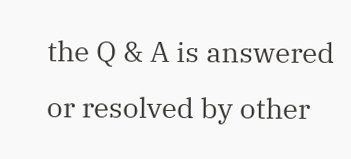the Q & A is answered or resolved by other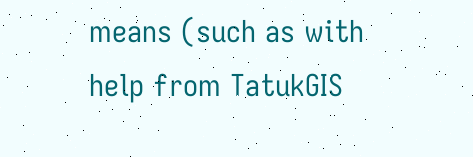means (such as with help from TatukGIS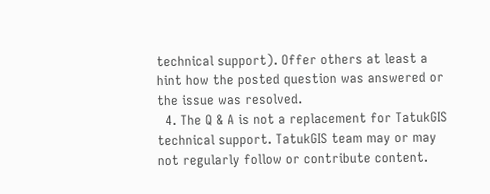technical support). Offer others at least a hint how the posted question was answered or the issue was resolved.
  4. The Q & A is not a replacement for TatukGIS technical support. TatukGIS team may or may not regularly follow or contribute content.